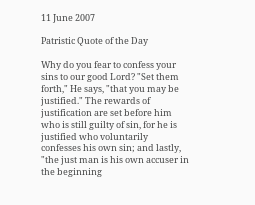11 June 2007

Patristic Quote of the Day

Why do you fear to confess your sins to our good Lord? "Set them forth," He says, "that you may be justified." The rewards of justification are set before him who is still guilty of sin, for he is justified who voluntarily confesses his own sin; and lastly, "the just man is his own accuser in the beginning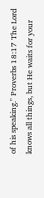of his speaking." Proverbs 18:17 The Lord knows all things, but He waits for your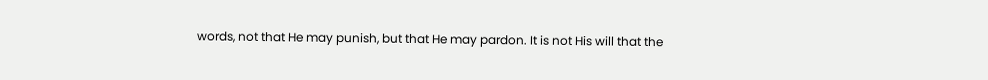words, not that He may punish, but that He may pardon. It is not His will that the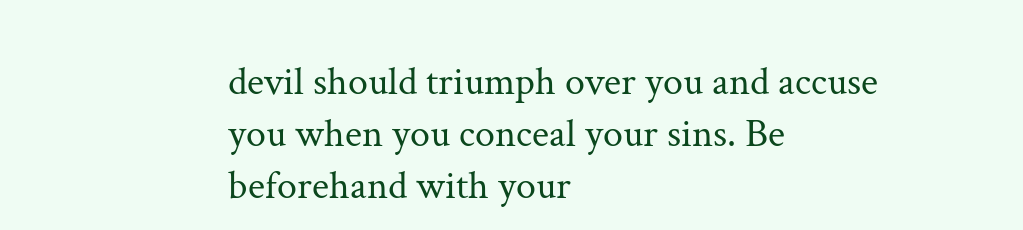devil should triumph over you and accuse you when you conceal your sins. Be beforehand with your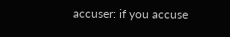accuser: if you accuse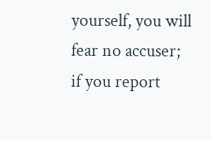yourself, you will fear no accuser; if you report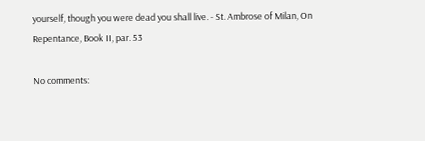yourself, though you were dead you shall live. - St. Ambrose of Milan, On Repentance, Book II, par. 53

No comments: